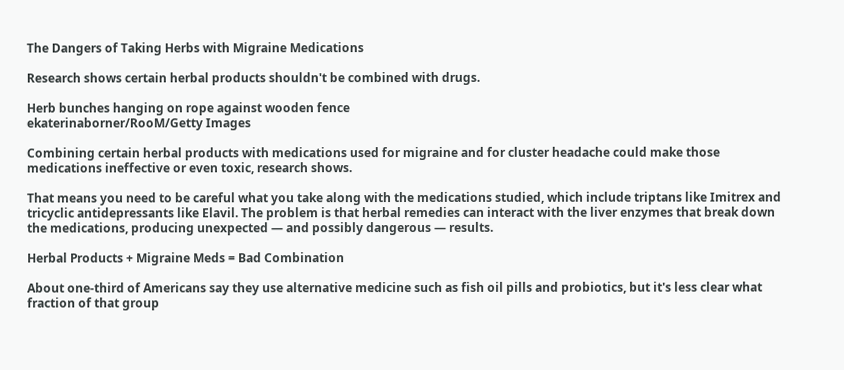The Dangers of Taking Herbs with Migraine Medications

Research shows certain herbal products shouldn't be combined with drugs.

Herb bunches hanging on rope against wooden fence
ekaterinaborner/RooM/Getty Images

Combining certain herbal products with medications used for migraine and for cluster headache could make those medications ineffective or even toxic, research shows.

That means you need to be careful what you take along with the medications studied, which include triptans like Imitrex and tricyclic antidepressants like Elavil. The problem is that herbal remedies can interact with the liver enzymes that break down the medications, producing unexpected — and possibly dangerous — results.

Herbal Products + Migraine Meds = Bad Combination

About one-third of Americans say they use alternative medicine such as fish oil pills and probiotics, but it's less clear what fraction of that group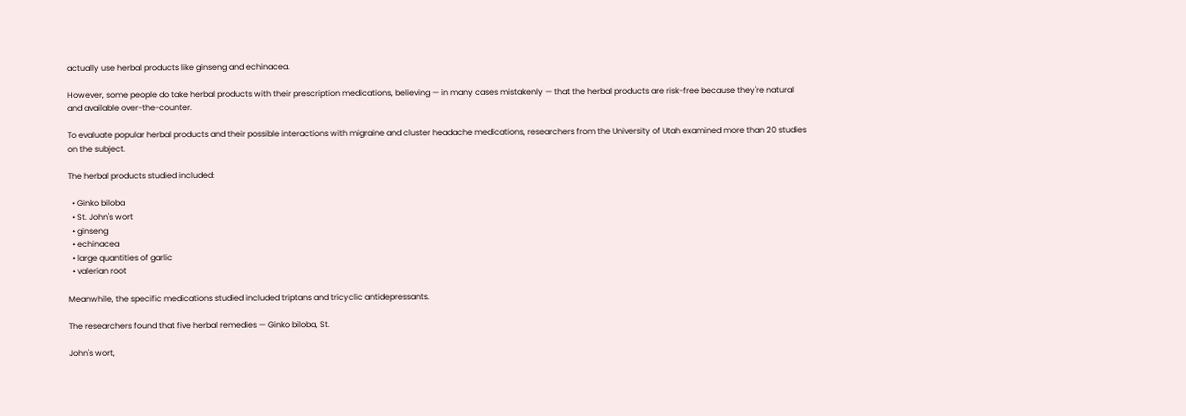actually use herbal products like ginseng and echinacea.

However, some people do take herbal products with their prescription medications, believing — in many cases mistakenly — that the herbal products are risk-free because they're natural and available over-the-counter.

To evaluate popular herbal products and their possible interactions with migraine and cluster headache medications, researchers from the University of Utah examined more than 20 studies on the subject.

The herbal products studied included:

  • Ginko biloba
  • St. John's wort
  • ginseng
  • echinacea
  • large quantities of garlic
  • valerian root

Meanwhile, the specific medications studied included triptans and tricyclic antidepressants.

The researchers found that five herbal remedies — Ginko biloba, St.

John's wort,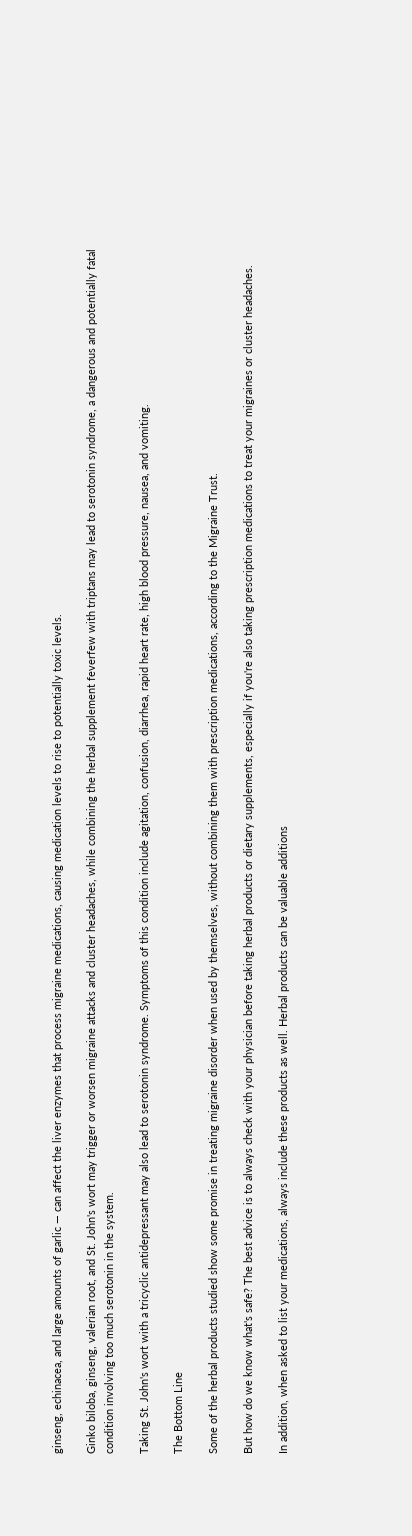ginseng, echinacea, and large amounts of garlic — can affect the liver enzymes that process migraine medications, causing medication levels to rise to potentially toxic levels.

Ginko biloba, ginseng, valerian root, and St. John's wort may trigger or worsen migraine attacks and cluster headaches, while combining the herbal supplement feverfew with triptans may lead to serotonin syndrome, a dangerous and potentially fatal condition involving too much serotonin in the system.

Taking St. John's wort with a tricyclic antidepressant may also lead to serotonin syndrome. Symptoms of this condition include agitation, confusion, diarrhea, rapid heart rate, high blood pressure, nausea, and vomiting.

The Bottom Line

Some of the herbal products studied show some promise in treating migraine disorder when used by themselves, without combining them with prescription medications, according to the Migraine Trust.

But how do we know what's safe? The best advice is to always check with your physician before taking herbal products or dietary supplements, especially if you're also taking prescription medications to treat your migraines or cluster headaches.

In addition, when asked to list your medications, always include these products as well. Herbal products can be valuable additions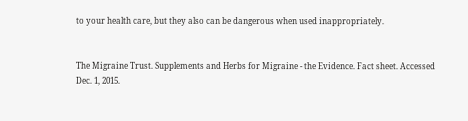to your health care, but they also can be dangerous when used inappropriately.


The Migraine Trust. Supplements and Herbs for Migraine - the Evidence. Fact sheet. Accessed Dec. 1, 2015.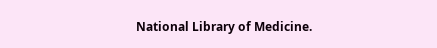National Library of Medicine.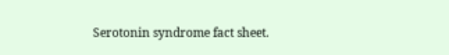Serotonin syndrome fact sheet.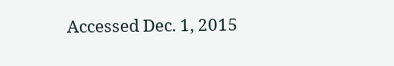Accessed Dec. 1, 2015